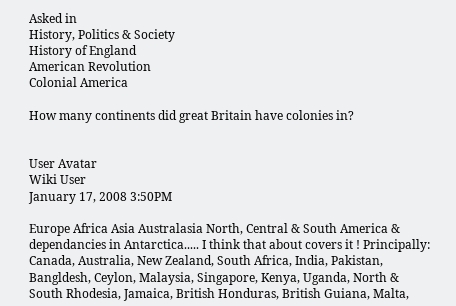Asked in
History, Politics & Society
History of England
American Revolution
Colonial America

How many continents did great Britain have colonies in?


User Avatar
Wiki User
January 17, 2008 3:50PM

Europe Africa Asia Australasia North, Central & South America & dependancies in Antarctica..... I think that about covers it ! Principally: Canada, Australia, New Zealand, South Africa, India, Pakistan, Bangldesh, Ceylon, Malaysia, Singapore, Kenya, Uganda, North & South Rhodesia, Jamaica, British Honduras, British Guiana, Malta,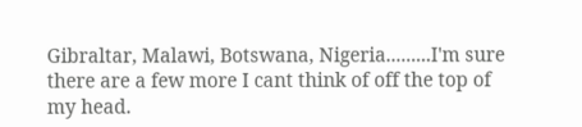Gibraltar, Malawi, Botswana, Nigeria.........I'm sure there are a few more I cant think of off the top of my head.